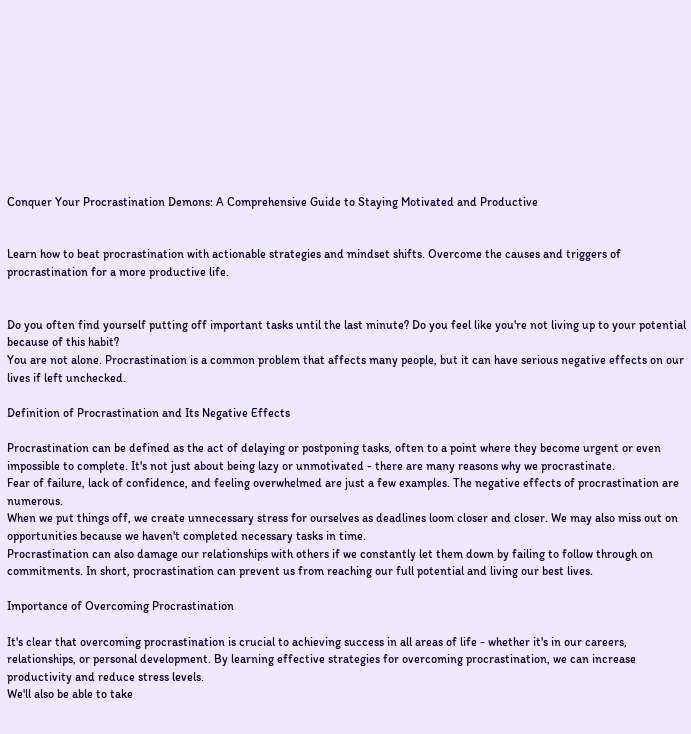Conquer Your Procrastination Demons: A Comprehensive Guide to Staying Motivated and Productive


Learn how to beat procrastination with actionable strategies and mindset shifts. Overcome the causes and triggers of procrastination for a more productive life.


Do you often find yourself putting off important tasks until the last minute? Do you feel like you're not living up to your potential because of this habit?
You are not alone. Procrastination is a common problem that affects many people, but it can have serious negative effects on our lives if left unchecked.

Definition of Procrastination and Its Negative Effects

Procrastination can be defined as the act of delaying or postponing tasks, often to a point where they become urgent or even impossible to complete. It's not just about being lazy or unmotivated - there are many reasons why we procrastinate.
Fear of failure, lack of confidence, and feeling overwhelmed are just a few examples. The negative effects of procrastination are numerous.
When we put things off, we create unnecessary stress for ourselves as deadlines loom closer and closer. We may also miss out on opportunities because we haven't completed necessary tasks in time.
Procrastination can also damage our relationships with others if we constantly let them down by failing to follow through on commitments. In short, procrastination can prevent us from reaching our full potential and living our best lives.

Importance of Overcoming Procrastination

It's clear that overcoming procrastination is crucial to achieving success in all areas of life - whether it's in our careers, relationships, or personal development. By learning effective strategies for overcoming procrastination, we can increase productivity and reduce stress levels.
We'll also be able to take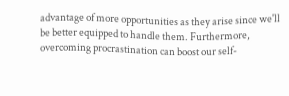advantage of more opportunities as they arise since we'll be better equipped to handle them. Furthermore, overcoming procrastination can boost our self-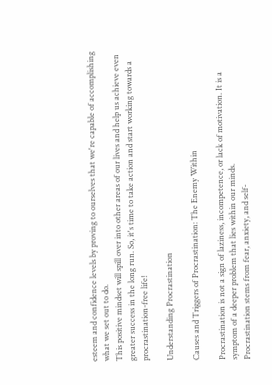esteem and confidence levels by proving to ourselves that we're capable of accomplishing what we set out to do.
This positive mindset will spill over into other areas of our lives and help us achieve even greater success in the long run. So, it's time to take action and start working towards a procrastination-free life!

Understanding Procrastination

Causes and Triggers of Procrastination: The Enemy Within

Procrastination is not a sign of laziness, incompetence, or lack of motivation. It is a symptom of a deeper problem that lies within our minds.
Procrastination stems from fear, anxiety, and self-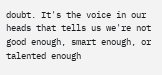doubt. It's the voice in our heads that tells us we're not good enough, smart enough, or talented enough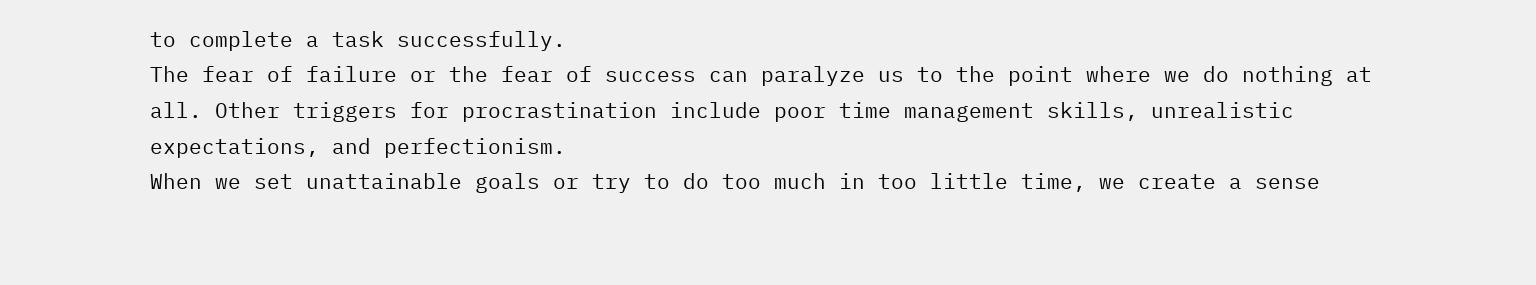to complete a task successfully.
The fear of failure or the fear of success can paralyze us to the point where we do nothing at all. Other triggers for procrastination include poor time management skills, unrealistic expectations, and perfectionism.
When we set unattainable goals or try to do too much in too little time, we create a sense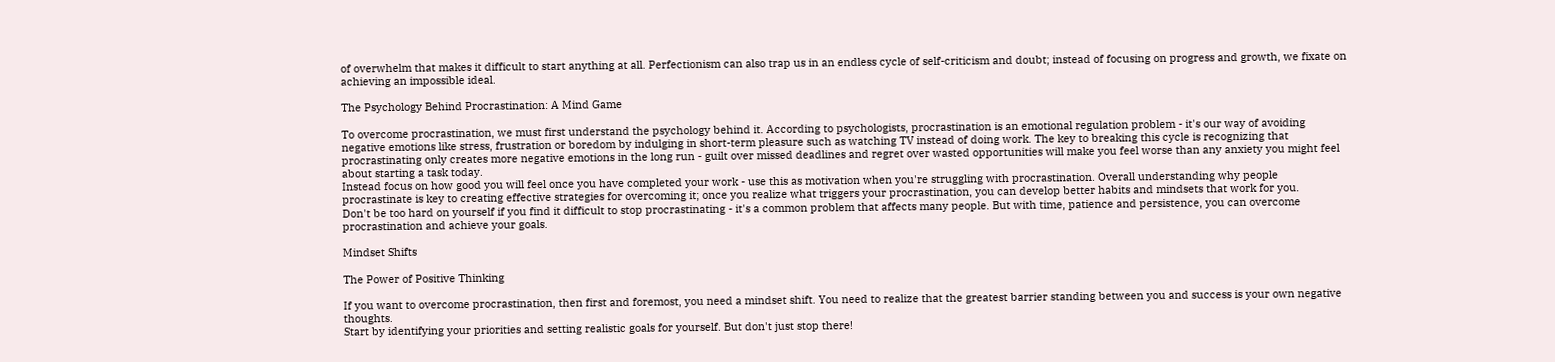of overwhelm that makes it difficult to start anything at all. Perfectionism can also trap us in an endless cycle of self-criticism and doubt; instead of focusing on progress and growth, we fixate on achieving an impossible ideal.

The Psychology Behind Procrastination: A Mind Game

To overcome procrastination, we must first understand the psychology behind it. According to psychologists, procrastination is an emotional regulation problem - it's our way of avoiding negative emotions like stress, frustration or boredom by indulging in short-term pleasure such as watching TV instead of doing work. The key to breaking this cycle is recognizing that procrastinating only creates more negative emotions in the long run - guilt over missed deadlines and regret over wasted opportunities will make you feel worse than any anxiety you might feel about starting a task today.
Instead focus on how good you will feel once you have completed your work - use this as motivation when you're struggling with procrastination. Overall understanding why people procrastinate is key to creating effective strategies for overcoming it; once you realize what triggers your procrastination, you can develop better habits and mindsets that work for you.
Don't be too hard on yourself if you find it difficult to stop procrastinating - it's a common problem that affects many people. But with time, patience and persistence, you can overcome procrastination and achieve your goals.

Mindset Shifts

The Power of Positive Thinking

If you want to overcome procrastination, then first and foremost, you need a mindset shift. You need to realize that the greatest barrier standing between you and success is your own negative thoughts.
Start by identifying your priorities and setting realistic goals for yourself. But don't just stop there!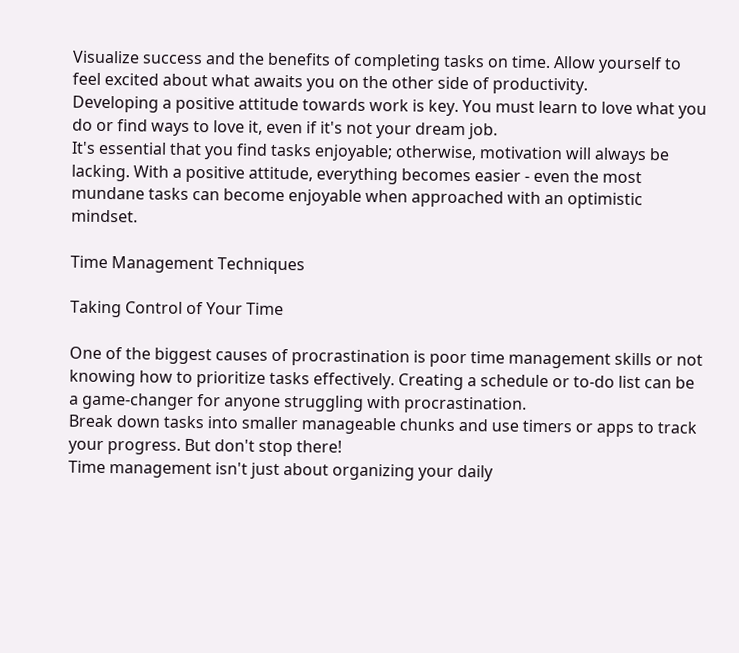Visualize success and the benefits of completing tasks on time. Allow yourself to feel excited about what awaits you on the other side of productivity.
Developing a positive attitude towards work is key. You must learn to love what you do or find ways to love it, even if it's not your dream job.
It's essential that you find tasks enjoyable; otherwise, motivation will always be lacking. With a positive attitude, everything becomes easier - even the most mundane tasks can become enjoyable when approached with an optimistic mindset.

Time Management Techniques

Taking Control of Your Time

One of the biggest causes of procrastination is poor time management skills or not knowing how to prioritize tasks effectively. Creating a schedule or to-do list can be a game-changer for anyone struggling with procrastination.
Break down tasks into smaller manageable chunks and use timers or apps to track your progress. But don't stop there!
Time management isn't just about organizing your daily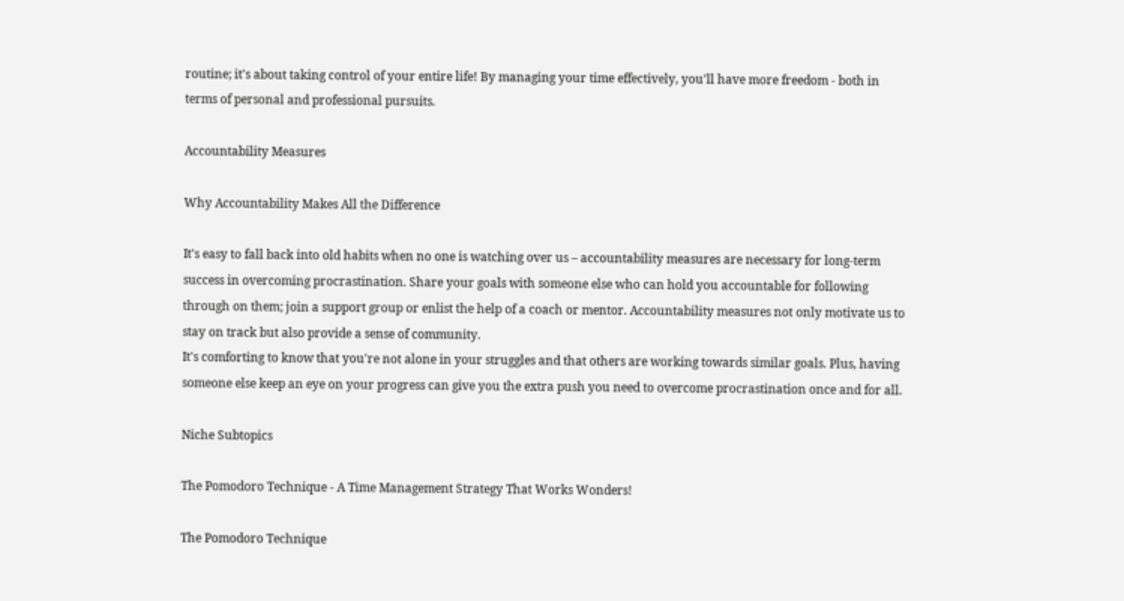routine; it's about taking control of your entire life! By managing your time effectively, you'll have more freedom - both in terms of personal and professional pursuits.

Accountability Measures

Why Accountability Makes All the Difference

It's easy to fall back into old habits when no one is watching over us – accountability measures are necessary for long-term success in overcoming procrastination. Share your goals with someone else who can hold you accountable for following through on them; join a support group or enlist the help of a coach or mentor. Accountability measures not only motivate us to stay on track but also provide a sense of community.
It's comforting to know that you're not alone in your struggles and that others are working towards similar goals. Plus, having someone else keep an eye on your progress can give you the extra push you need to overcome procrastination once and for all.

Niche Subtopics

The Pomodoro Technique - A Time Management Strategy That Works Wonders!

The Pomodoro Technique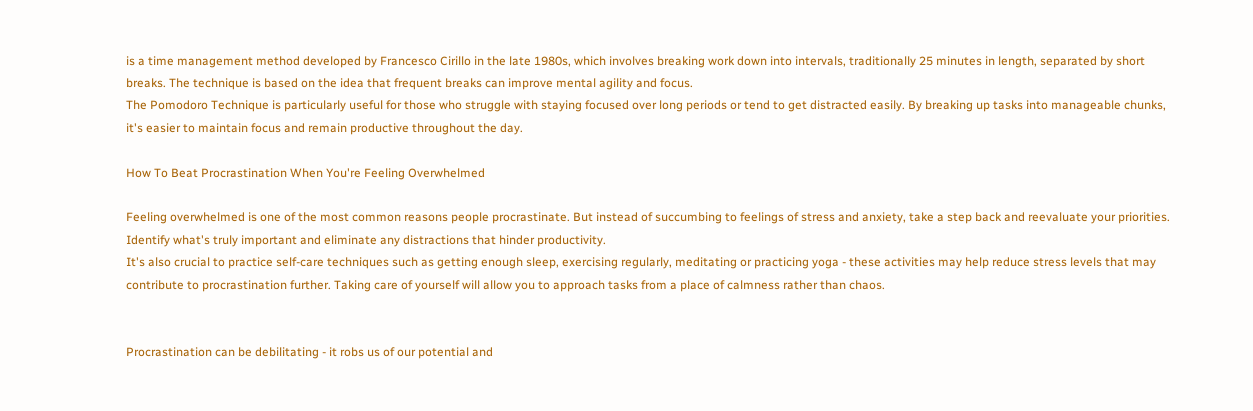is a time management method developed by Francesco Cirillo in the late 1980s, which involves breaking work down into intervals, traditionally 25 minutes in length, separated by short breaks. The technique is based on the idea that frequent breaks can improve mental agility and focus.
The Pomodoro Technique is particularly useful for those who struggle with staying focused over long periods or tend to get distracted easily. By breaking up tasks into manageable chunks, it's easier to maintain focus and remain productive throughout the day.

How To Beat Procrastination When You're Feeling Overwhelmed

Feeling overwhelmed is one of the most common reasons people procrastinate. But instead of succumbing to feelings of stress and anxiety, take a step back and reevaluate your priorities. Identify what's truly important and eliminate any distractions that hinder productivity.
It's also crucial to practice self-care techniques such as getting enough sleep, exercising regularly, meditating or practicing yoga - these activities may help reduce stress levels that may contribute to procrastination further. Taking care of yourself will allow you to approach tasks from a place of calmness rather than chaos.


Procrastination can be debilitating - it robs us of our potential and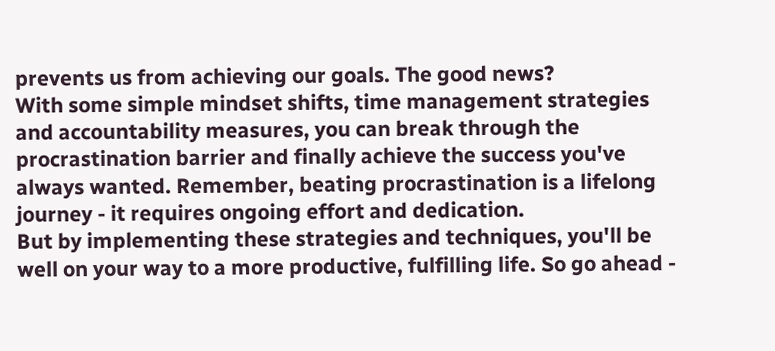prevents us from achieving our goals. The good news?
With some simple mindset shifts, time management strategies and accountability measures, you can break through the procrastination barrier and finally achieve the success you've always wanted. Remember, beating procrastination is a lifelong journey - it requires ongoing effort and dedication.
But by implementing these strategies and techniques, you'll be well on your way to a more productive, fulfilling life. So go ahead -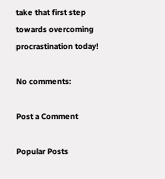take that first step towards overcoming procrastination today!

No comments:

Post a Comment

Popular Posts